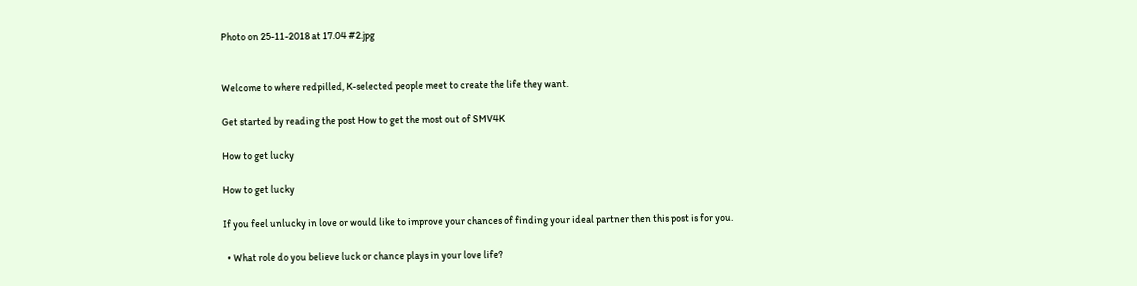Photo on 25-11-2018 at 17.04 #2.jpg


Welcome to where redpilled, K-selected people meet to create the life they want.

Get started by reading the post How to get the most out of SMV4K

How to get lucky

How to get lucky

If you feel unlucky in love or would like to improve your chances of finding your ideal partner then this post is for you.

  • What role do you believe luck or chance plays in your love life?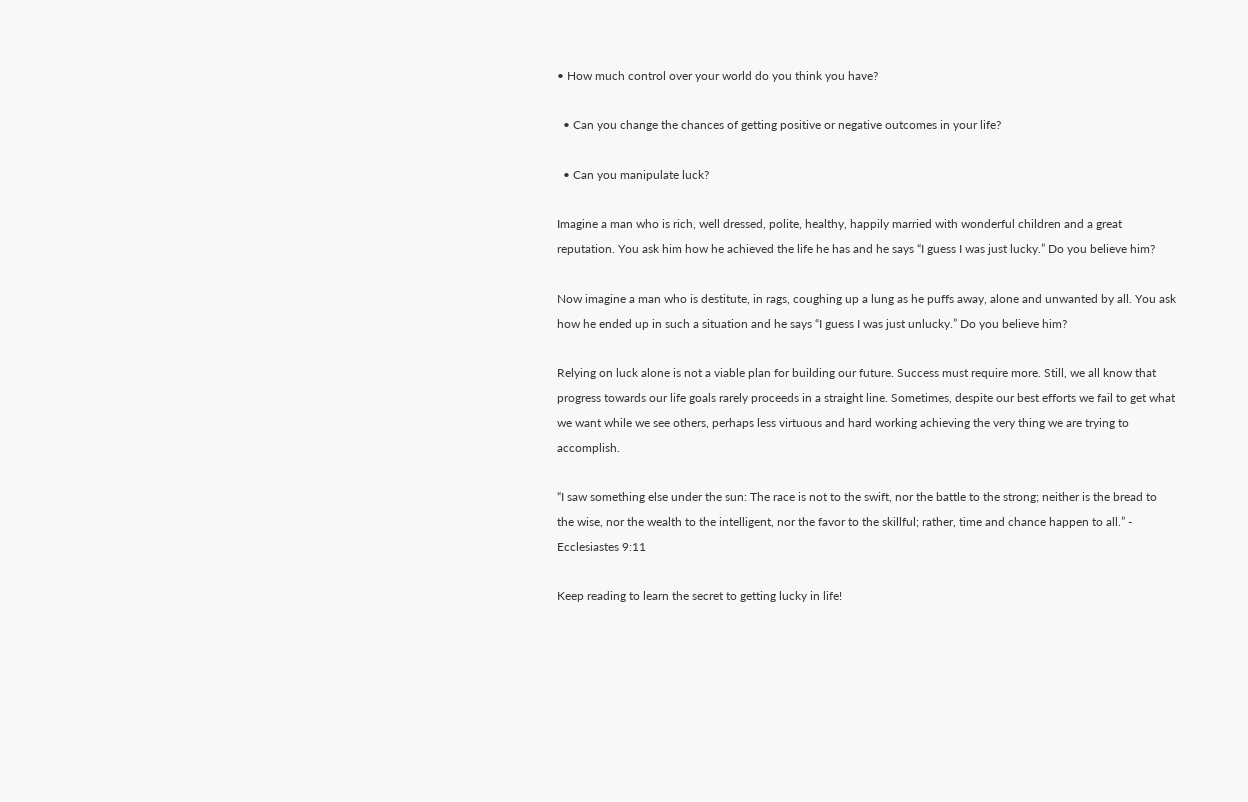• How much control over your world do you think you have?

  • Can you change the chances of getting positive or negative outcomes in your life?

  • Can you manipulate luck?

Imagine a man who is rich, well dressed, polite, healthy, happily married with wonderful children and a great reputation. You ask him how he achieved the life he has and he says “I guess I was just lucky.” Do you believe him?

Now imagine a man who is destitute, in rags, coughing up a lung as he puffs away, alone and unwanted by all. You ask how he ended up in such a situation and he says “I guess I was just unlucky.” Do you believe him?

Relying on luck alone is not a viable plan for building our future. Success must require more. Still, we all know that progress towards our life goals rarely proceeds in a straight line. Sometimes, despite our best efforts we fail to get what we want while we see others, perhaps less virtuous and hard working achieving the very thing we are trying to accomplish.

“I saw something else under the sun: The race is not to the swift, nor the battle to the strong; neither is the bread to the wise, nor the wealth to the intelligent, nor the favor to the skillful; rather, time and chance happen to all.” - Ecclesiastes 9:11

Keep reading to learn the secret to getting lucky in life!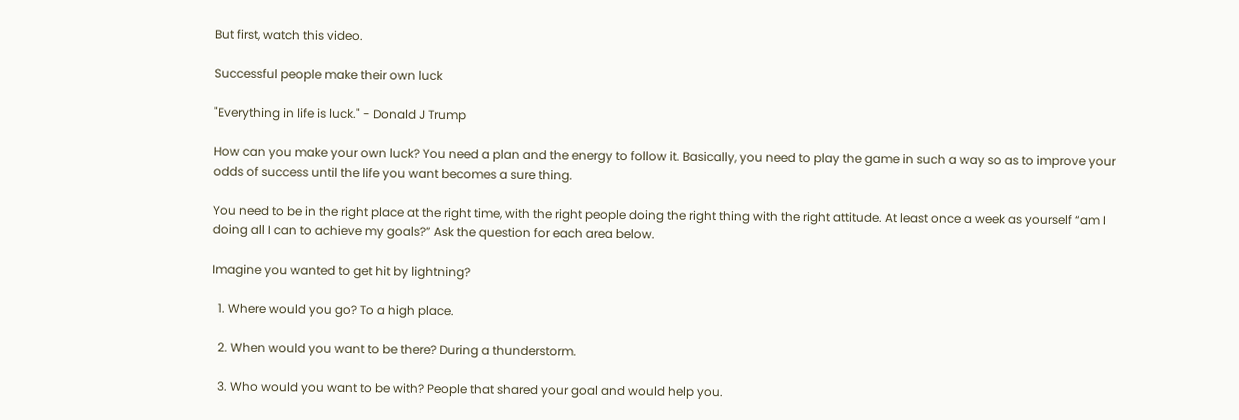But first, watch this video.

Successful people make their own luck

"Everything in life is luck." - Donald J Trump

How can you make your own luck? You need a plan and the energy to follow it. Basically, you need to play the game in such a way so as to improve your odds of success until the life you want becomes a sure thing.

You need to be in the right place at the right time, with the right people doing the right thing with the right attitude. At least once a week as yourself “am I doing all I can to achieve my goals?” Ask the question for each area below.

Imagine you wanted to get hit by lightning?

  1. Where would you go? To a high place.

  2. When would you want to be there? During a thunderstorm.

  3. Who would you want to be with? People that shared your goal and would help you.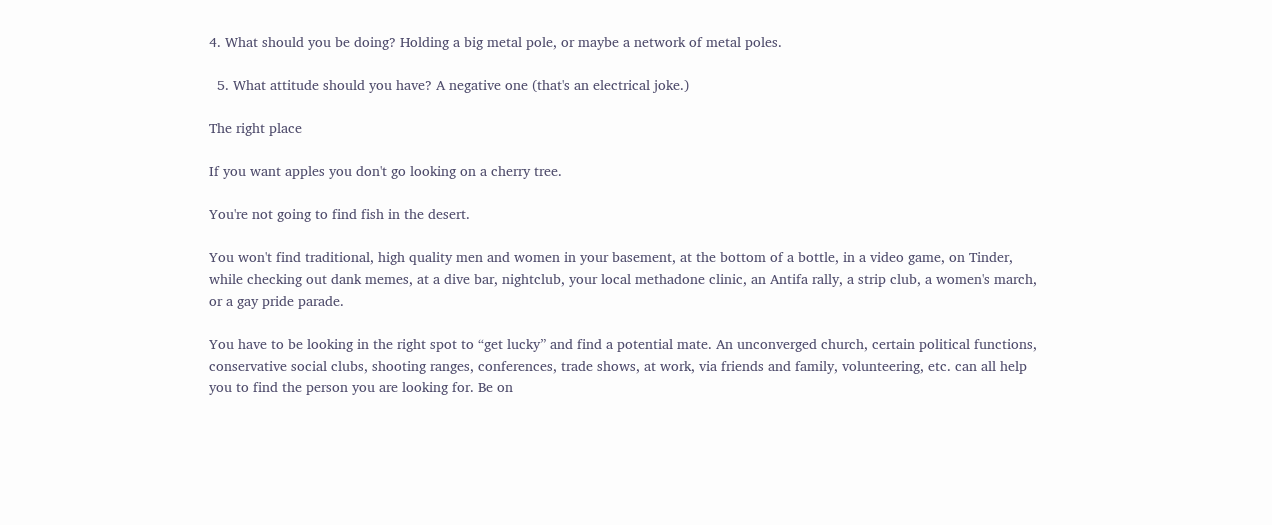4. What should you be doing? Holding a big metal pole, or maybe a network of metal poles.

  5. What attitude should you have? A negative one (that's an electrical joke.)

The right place

If you want apples you don't go looking on a cherry tree.

You're not going to find fish in the desert.

You won't find traditional, high quality men and women in your basement, at the bottom of a bottle, in a video game, on Tinder, while checking out dank memes, at a dive bar, nightclub, your local methadone clinic, an Antifa rally, a strip club, a women's march, or a gay pride parade.

You have to be looking in the right spot to “get lucky” and find a potential mate. An unconverged church, certain political functions, conservative social clubs, shooting ranges, conferences, trade shows, at work, via friends and family, volunteering, etc. can all help you to find the person you are looking for. Be on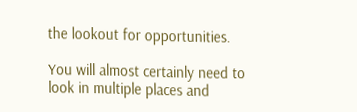the lookout for opportunities.

You will almost certainly need to look in multiple places and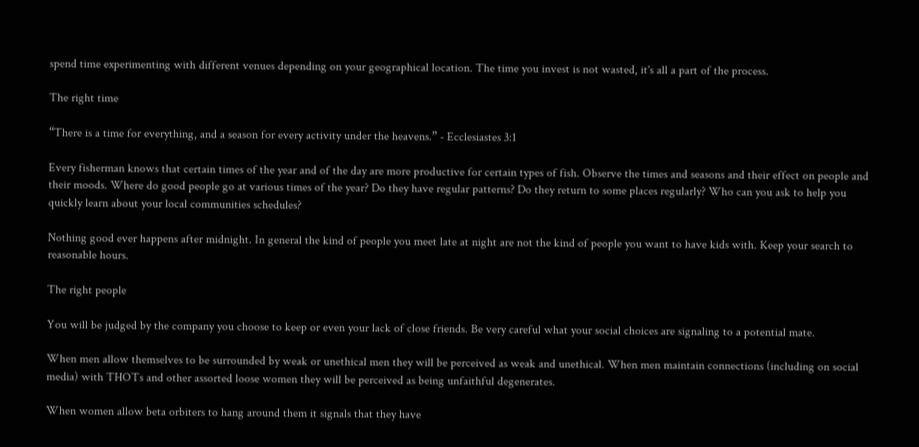spend time experimenting with different venues depending on your geographical location. The time you invest is not wasted, it's all a part of the process.

The right time

“There is a time for everything, and a season for every activity under the heavens.” - Ecclesiastes 3:1

Every fisherman knows that certain times of the year and of the day are more productive for certain types of fish. Observe the times and seasons and their effect on people and their moods. Where do good people go at various times of the year? Do they have regular patterns? Do they return to some places regularly? Who can you ask to help you quickly learn about your local communities schedules?

Nothing good ever happens after midnight. In general the kind of people you meet late at night are not the kind of people you want to have kids with. Keep your search to reasonable hours.

The right people

You will be judged by the company you choose to keep or even your lack of close friends. Be very careful what your social choices are signaling to a potential mate.

When men allow themselves to be surrounded by weak or unethical men they will be perceived as weak and unethical. When men maintain connections (including on social media) with THOTs and other assorted loose women they will be perceived as being unfaithful degenerates.

When women allow beta orbiters to hang around them it signals that they have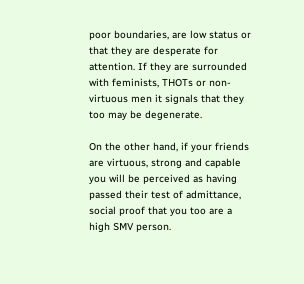poor boundaries, are low status or that they are desperate for attention. If they are surrounded with feminists, THOTs or non-virtuous men it signals that they too may be degenerate.

On the other hand, if your friends are virtuous, strong and capable you will be perceived as having passed their test of admittance, social proof that you too are a high SMV person.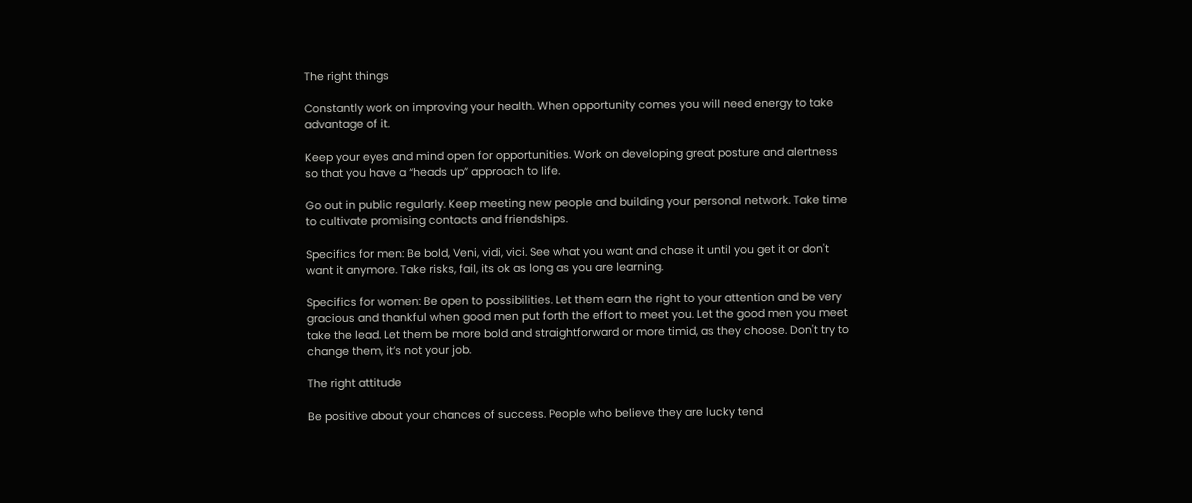The right things

Constantly work on improving your health. When opportunity comes you will need energy to take advantage of it.

Keep your eyes and mind open for opportunities. Work on developing great posture and alertness so that you have a “heads up” approach to life.

Go out in public regularly. Keep meeting new people and building your personal network. Take time to cultivate promising contacts and friendships.

Specifics for men: Be bold, Veni, vidi, vici. See what you want and chase it until you get it or don't want it anymore. Take risks, fail, its ok as long as you are learning.

Specifics for women: Be open to possibilities. Let them earn the right to your attention and be very gracious and thankful when good men put forth the effort to meet you. Let the good men you meet take the lead. Let them be more bold and straightforward or more timid, as they choose. Don't try to change them, it’s not your job.

The right attitude

Be positive about your chances of success. People who believe they are lucky tend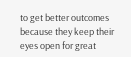to get better outcomes because they keep their eyes open for great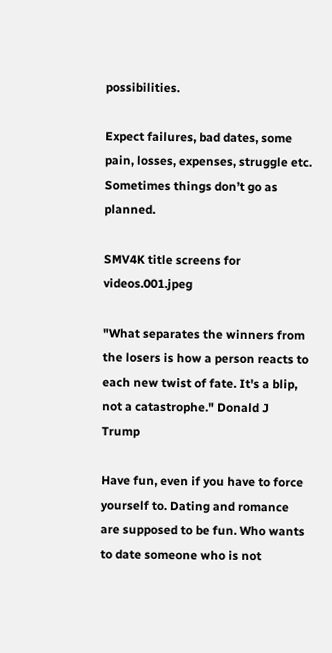possibilities.

Expect failures, bad dates, some pain, losses, expenses, struggle etc. Sometimes things don’t go as planned.

SMV4K title screens for videos.001.jpeg

"What separates the winners from the losers is how a person reacts to each new twist of fate. It's a blip, not a catastrophe." Donald J Trump

Have fun, even if you have to force yourself to. Dating and romance are supposed to be fun. Who wants to date someone who is not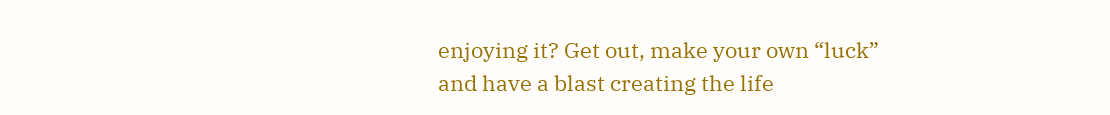enjoying it? Get out, make your own “luck” and have a blast creating the life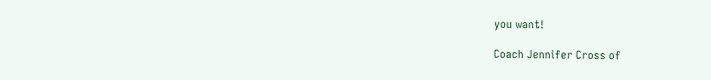you want!

Coach Jennifer Cross of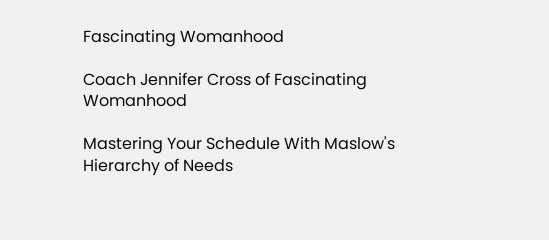Fascinating Womanhood

Coach Jennifer Cross of Fascinating Womanhood

Mastering Your Schedule With Maslow's Hierarchy of Needs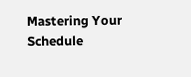Mastering Your Schedule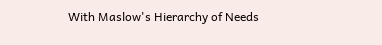With Maslow's Hierarchy of Needs